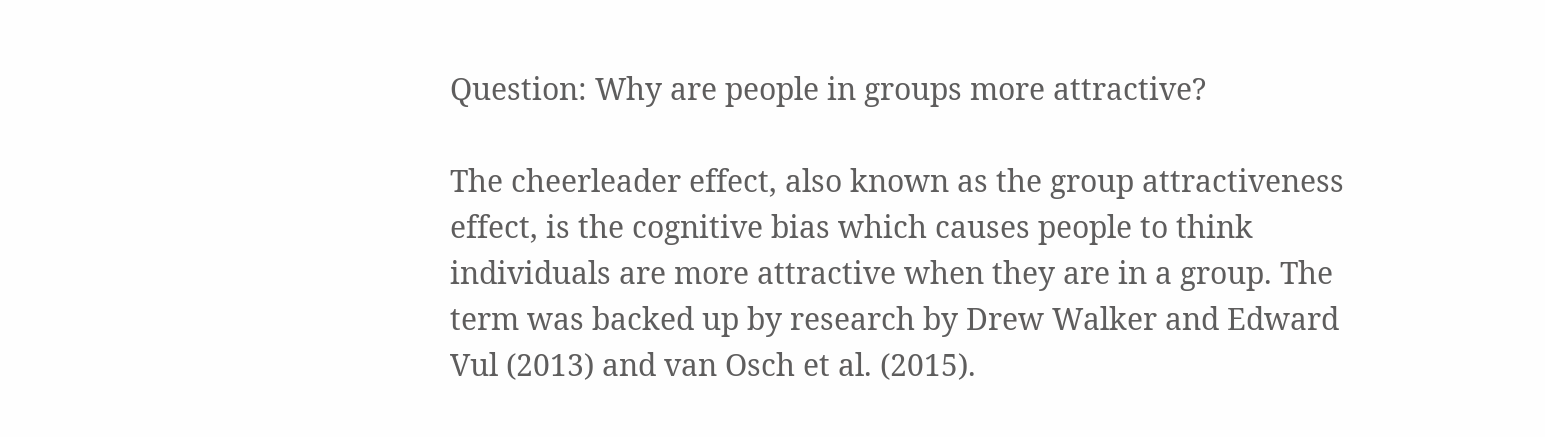Question: Why are people in groups more attractive?

The cheerleader effect, also known as the group attractiveness effect, is the cognitive bias which causes people to think individuals are more attractive when they are in a group. The term was backed up by research by Drew Walker and Edward Vul (2013) and van Osch et al. (2015).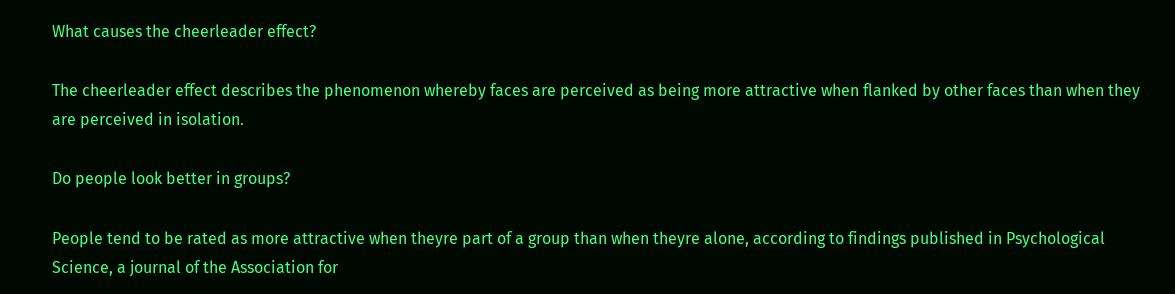What causes the cheerleader effect?

The cheerleader effect describes the phenomenon whereby faces are perceived as being more attractive when flanked by other faces than when they are perceived in isolation.

Do people look better in groups?

People tend to be rated as more attractive when theyre part of a group than when theyre alone, according to findings published in Psychological Science, a journal of the Association for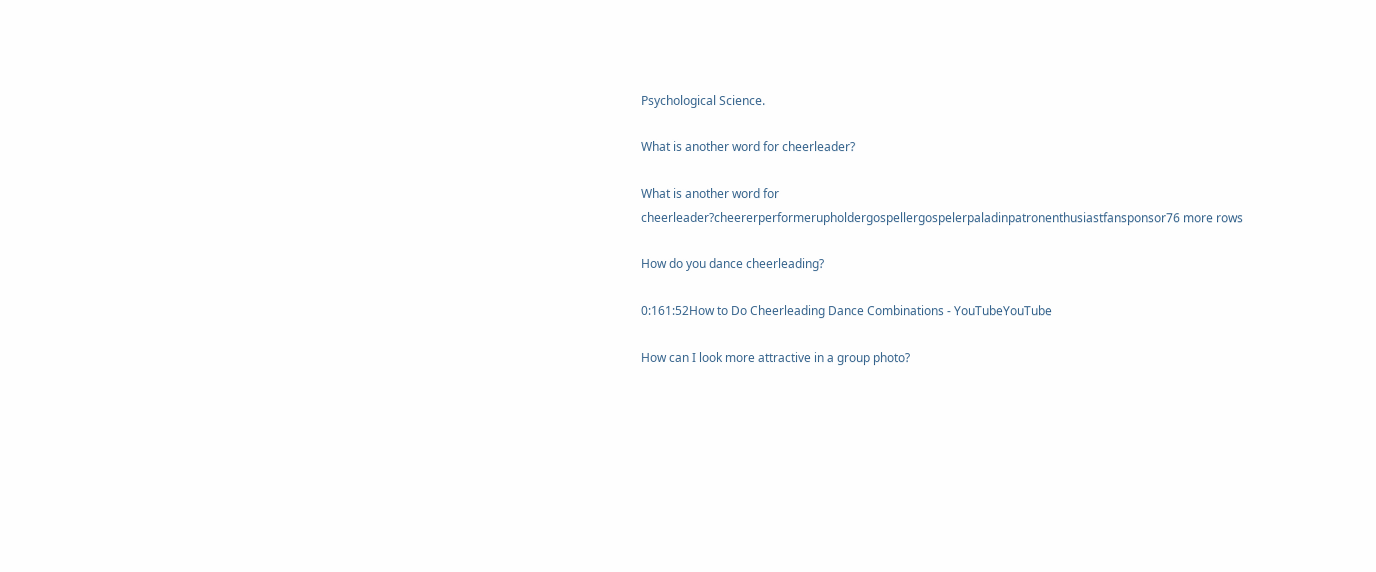Psychological Science.

What is another word for cheerleader?

What is another word for cheerleader?cheererperformerupholdergospellergospelerpaladinpatronenthusiastfansponsor76 more rows

How do you dance cheerleading?

0:161:52How to Do Cheerleading Dance Combinations - YouTubeYouTube

How can I look more attractive in a group photo?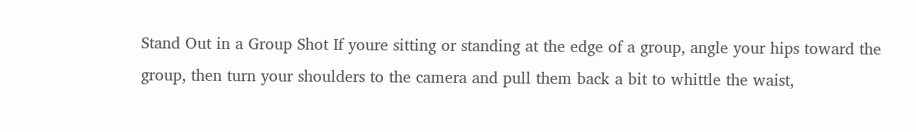Stand Out in a Group Shot If youre sitting or standing at the edge of a group, angle your hips toward the group, then turn your shoulders to the camera and pull them back a bit to whittle the waist,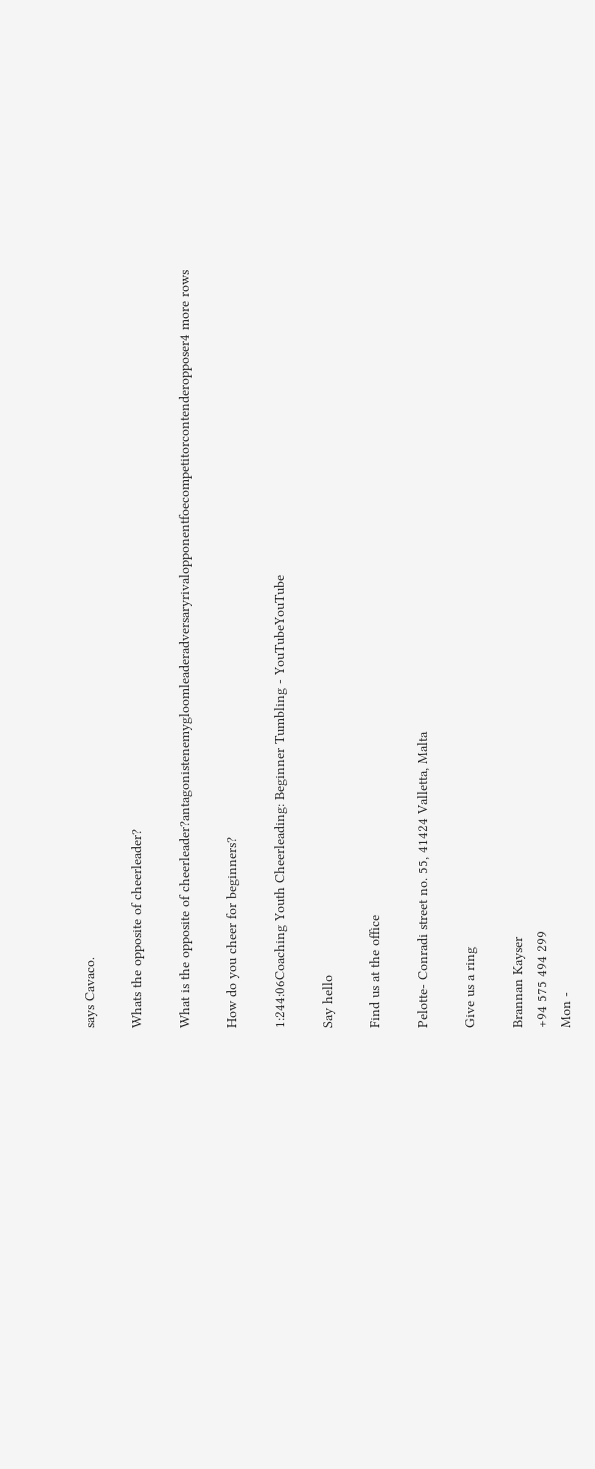says Cavaco.

Whats the opposite of cheerleader?

What is the opposite of cheerleader?antagonistenemygloomleaderadversaryrivalopponentfoecompetitorcontenderopposer4 more rows

How do you cheer for beginners?

1:244:06Coaching Youth Cheerleading: Beginner Tumbling - YouTubeYouTube

Say hello

Find us at the office

Pelotte- Conradi street no. 55, 41424 Valletta, Malta

Give us a ring

Brannan Kayser
+94 575 494 299
Mon -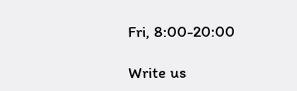Fri, 8:00-20:00

Write us